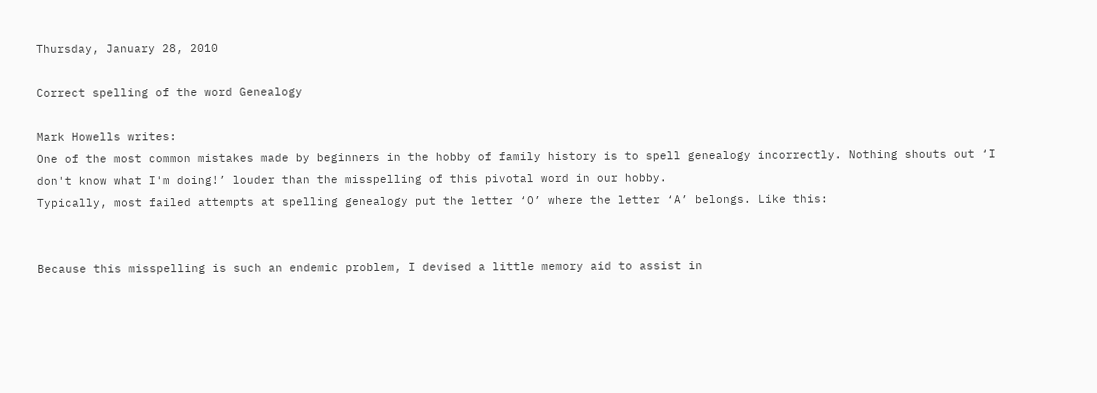Thursday, January 28, 2010

Correct spelling of the word Genealogy

Mark Howells writes:
One of the most common mistakes made by beginners in the hobby of family history is to spell genealogy incorrectly. Nothing shouts out ‘I don't know what I'm doing!’ louder than the misspelling of this pivotal word in our hobby.
Typically, most failed attempts at spelling genealogy put the letter ‘O’ where the letter ‘A’ belongs. Like this:


Because this misspelling is such an endemic problem, I devised a little memory aid to assist in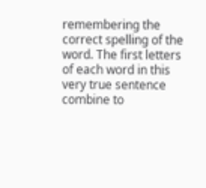remembering the correct spelling of the word. The first letters of each word in this very true sentence combine to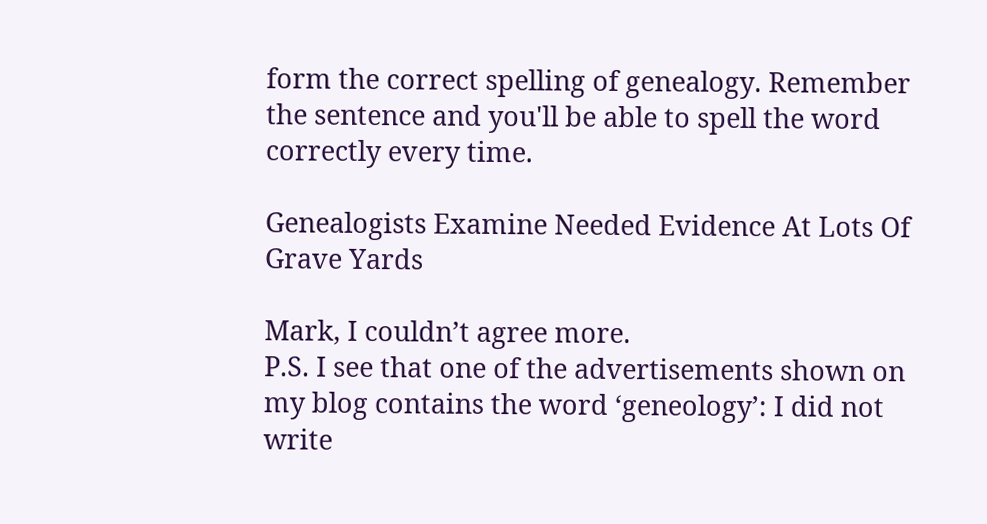form the correct spelling of genealogy. Remember the sentence and you'll be able to spell the word correctly every time.

Genealogists Examine Needed Evidence At Lots Of Grave Yards

Mark, I couldn’t agree more.
P.S. I see that one of the advertisements shown on my blog contains the word ‘geneology’: I did not write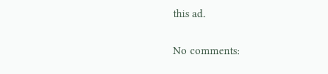this ad.

No comments: